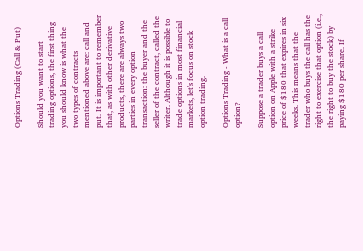Options Trading (Call & Put)

Should you want to start trading options, the first thing you should know is what the two types of contracts mentioned above are: call and put. It is important to remember that, as with other derivative products, there are always two parties in every option transaction: the buyer and the seller of the contract, called the writer. Although it is possible to trade options in most financial markets, let's focus on stock option trading.

Options Trading - What is a call option?

Suppose a trader buys a call option on Apple with a strike price of $180 that expires in six weeks. This means that the trader who buys the call has the right to exercise that option (i.e., the right to buy the stock) by paying $180 per share. If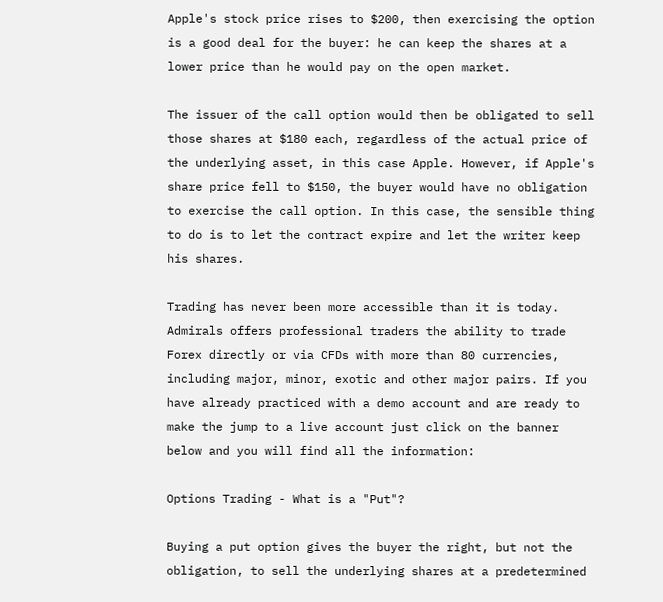Apple's stock price rises to $200, then exercising the option is a good deal for the buyer: he can keep the shares at a lower price than he would pay on the open market.

The issuer of the call option would then be obligated to sell those shares at $180 each, regardless of the actual price of the underlying asset, in this case Apple. However, if Apple's share price fell to $150, the buyer would have no obligation to exercise the call option. In this case, the sensible thing to do is to let the contract expire and let the writer keep his shares.

Trading has never been more accessible than it is today. Admirals offers professional traders the ability to trade Forex directly or via CFDs with more than 80 currencies, including major, minor, exotic and other major pairs. If you have already practiced with a demo account and are ready to make the jump to a live account just click on the banner below and you will find all the information:

Options Trading - What is a "Put"?

Buying a put option gives the buyer the right, but not the obligation, to sell the underlying shares at a predetermined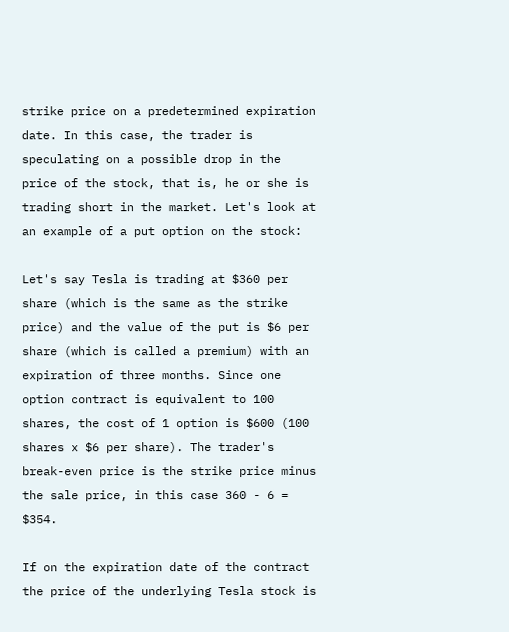strike price on a predetermined expiration date. In this case, the trader is speculating on a possible drop in the price of the stock, that is, he or she is trading short in the market. Let's look at an example of a put option on the stock:

Let's say Tesla is trading at $360 per share (which is the same as the strike price) and the value of the put is $6 per share (which is called a premium) with an expiration of three months. Since one option contract is equivalent to 100 shares, the cost of 1 option is $600 (100 shares x $6 per share). The trader's break-even price is the strike price minus the sale price, in this case 360 - 6 = $354.

If on the expiration date of the contract the price of the underlying Tesla stock is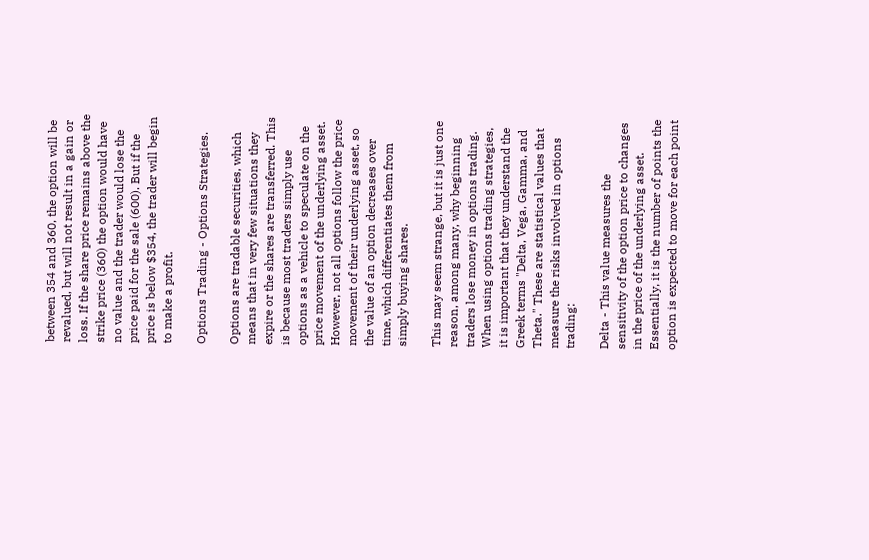between 354 and 360, the option will be revalued, but will not result in a gain or loss. If the share price remains above the strike price (360) the option would have no value and the trader would lose the price paid for the sale (600). But if the price is below $354, the trader will begin to make a profit.

Options Trading - Options Strategies.

Options are tradable securities, which means that in very few situations they expire or the shares are transferred. This is because most traders simply use options as a vehicle to speculate on the price movement of the underlying asset. However, not all options follow the price movement of their underlying asset, so the value of an option decreases over time, which differentiates them from simply buying shares.

This may seem strange, but it is just one reason, among many, why beginning traders lose money in options trading. When using options trading strategies, it is important that they understand the Greek terms "Delta, Vega, Gamma, and Theta." These are statistical values that measure the risks involved in options trading:

Delta - This value measures the sensitivity of the option price to changes in the price of the underlying asset. Essentially, it is the number of points the option is expected to move for each point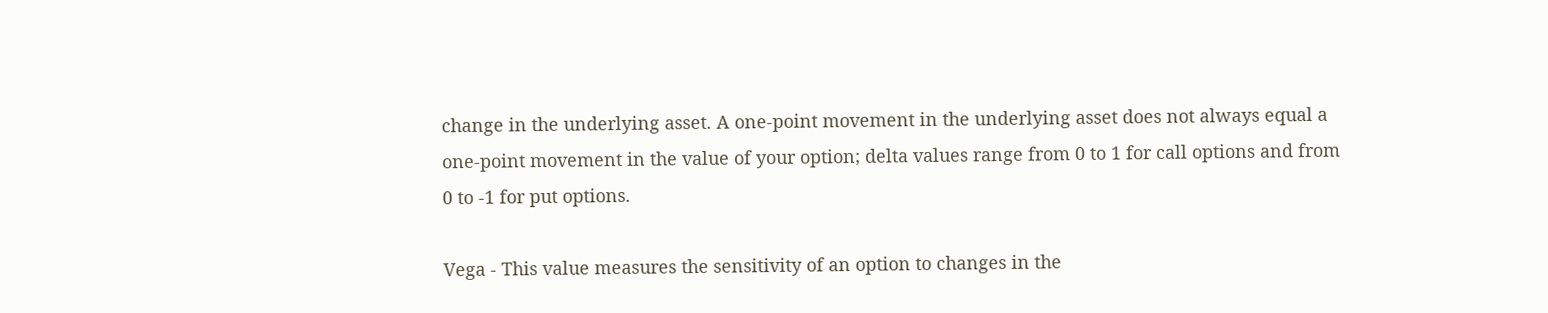change in the underlying asset. A one-point movement in the underlying asset does not always equal a one-point movement in the value of your option; delta values range from 0 to 1 for call options and from 0 to -1 for put options.

Vega - This value measures the sensitivity of an option to changes in the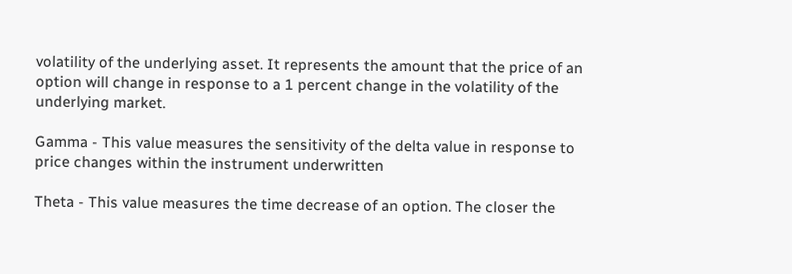volatility of the underlying asset. It represents the amount that the price of an option will change in response to a 1 percent change in the volatility of the underlying market.

Gamma - This value measures the sensitivity of the delta value in response to price changes within the instrument underwritten

Theta - This value measures the time decrease of an option. The closer the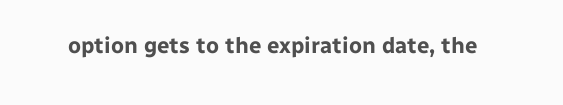option gets to the expiration date, the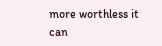more worthless it can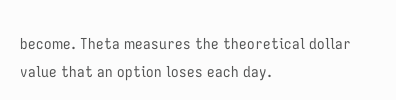become. Theta measures the theoretical dollar value that an option loses each day.